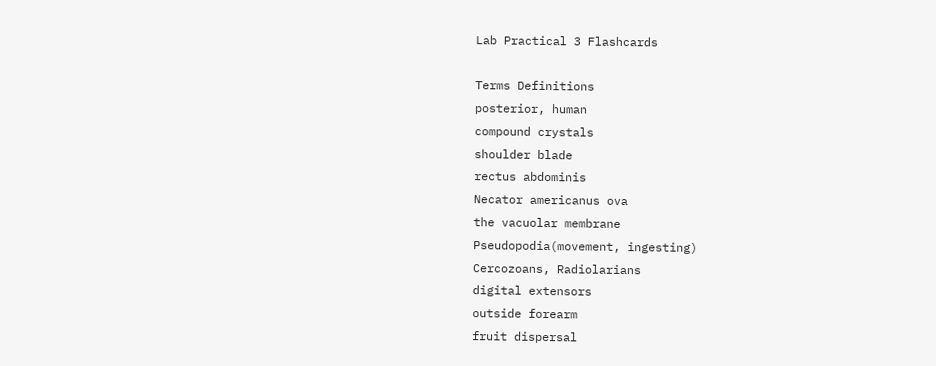Lab Practical 3 Flashcards

Terms Definitions
posterior, human
compound crystals
shoulder blade
rectus abdominis
Necator americanus ova
the vacuolar membrane
Pseudopodia(movement, ingesting)
Cercozoans, Radiolarians
digital extensors
outside forearm
fruit dispersal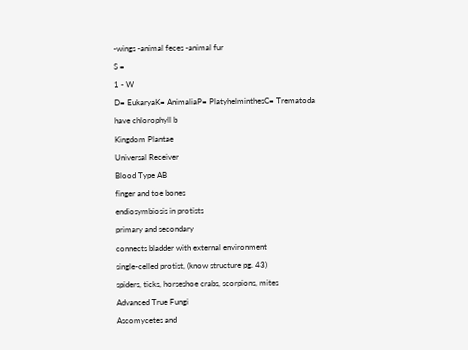-wings -animal feces -animal fur
S =
1 - W
D= EukaryaK= AnimaliaP= PlatyhelminthesC= Trematoda
have chlorophyll b
Kingdom Plantae
Universal Receiver
Blood Type AB
finger and toe bones
endiosymbiosis in protists
primary and secondary
connects bladder with external environment
single-celled protist, (know structure pg. 43)
spiders, ticks, horseshoe crabs, scorpions, mites
Advanced True Fungi
Ascomycetes and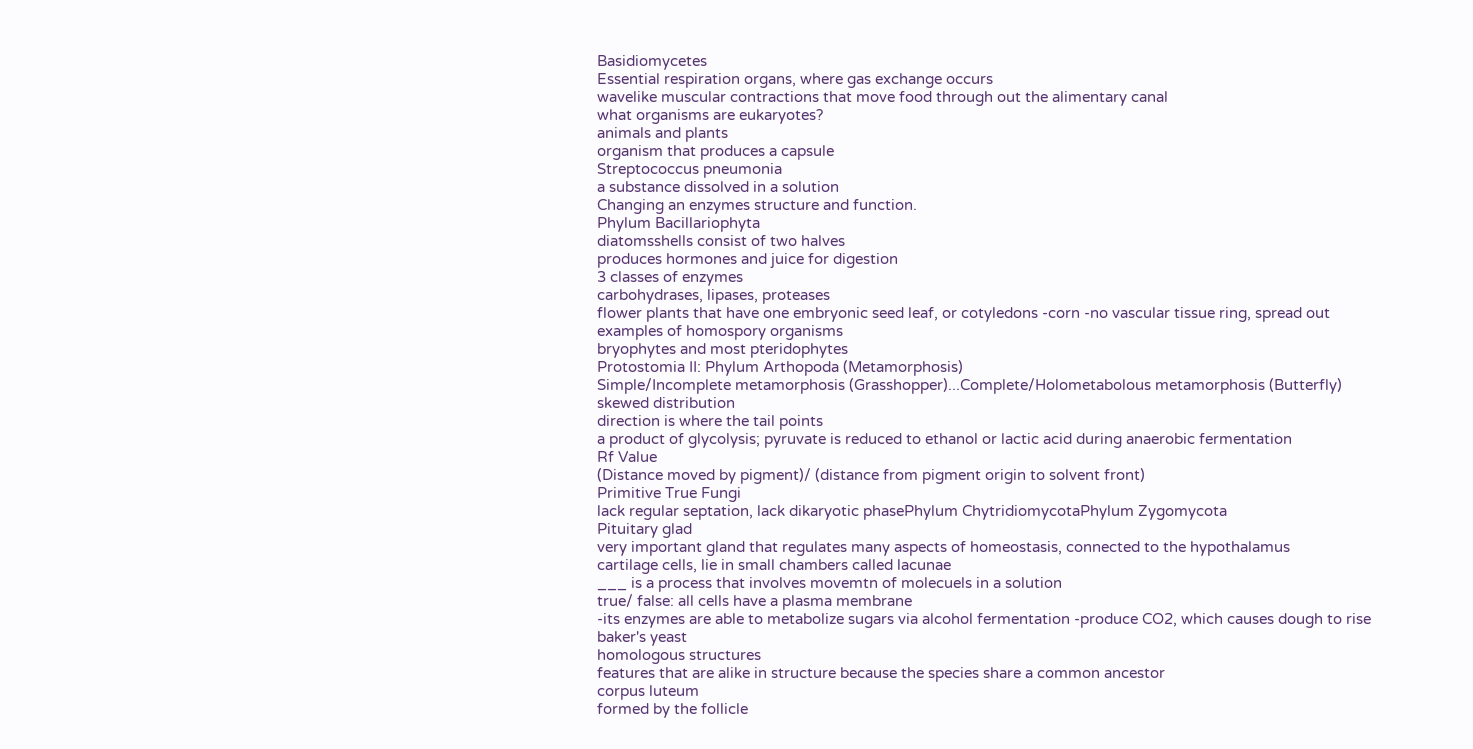Basidiomycetes
Essential respiration organs, where gas exchange occurs
wavelike muscular contractions that move food through out the alimentary canal
what organisms are eukaryotes?
animals and plants
organism that produces a capsule
Streptococcus pneumonia
a substance dissolved in a solution
Changing an enzymes structure and function.
Phylum Bacillariophyta
diatomsshells consist of two halves
produces hormones and juice for digestion
3 classes of enzymes
carbohydrases, lipases, proteases
flower plants that have one embryonic seed leaf, or cotyledons -corn -no vascular tissue ring, spread out
examples of homospory organisms
bryophytes and most pteridophytes
Protostomia II: Phylum Arthopoda (Metamorphosis)
Simple/Incomplete metamorphosis (Grasshopper)...Complete/Holometabolous metamorphosis (Butterfly)
skewed distribution
direction is where the tail points
a product of glycolysis; pyruvate is reduced to ethanol or lactic acid during anaerobic fermentation
Rf Value
(Distance moved by pigment)/ (distance from pigment origin to solvent front)
Primitive True Fungi
lack regular septation, lack dikaryotic phasePhylum ChytridiomycotaPhylum Zygomycota
Pituitary glad
very important gland that regulates many aspects of homeostasis, connected to the hypothalamus
cartilage cells, lie in small chambers called lacunae
___ is a process that involves movemtn of molecuels in a solution
true/ false: all cells have a plasma membrane
-its enzymes are able to metabolize sugars via alcohol fermentation -produce CO2, which causes dough to rise
baker's yeast
homologous structures
features that are alike in structure because the species share a common ancestor
corpus luteum
formed by the follicle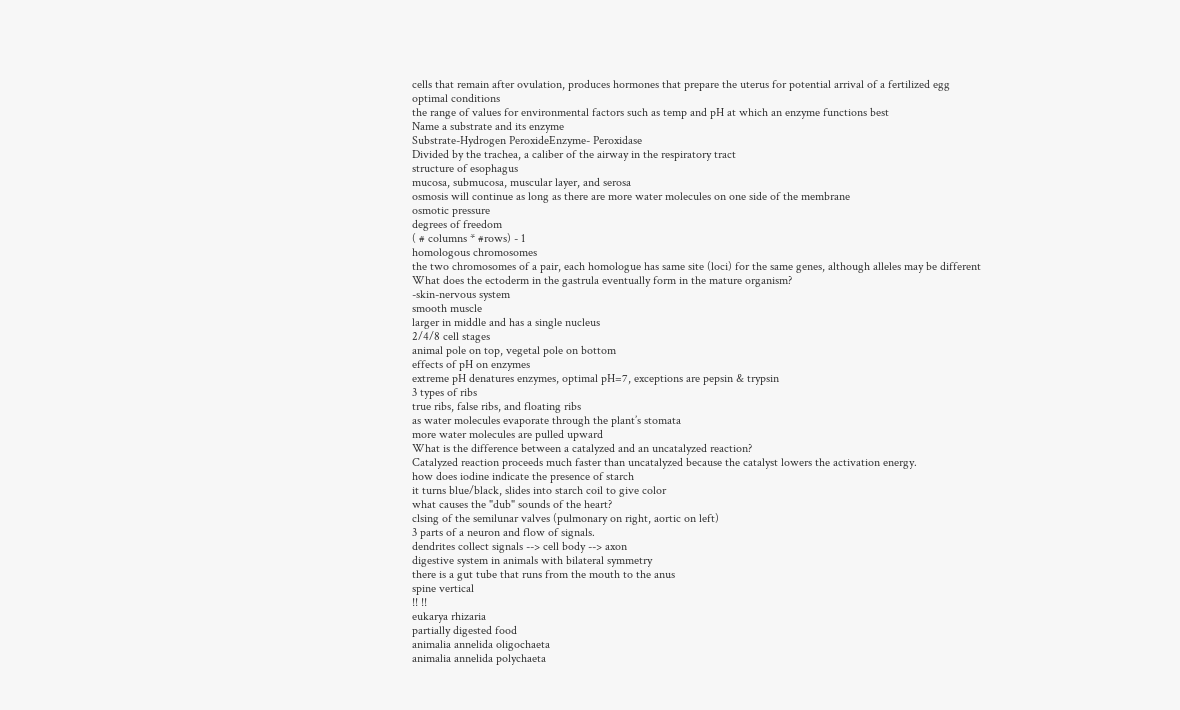cells that remain after ovulation, produces hormones that prepare the uterus for potential arrival of a fertilized egg
optimal conditions
the range of values for environmental factors such as temp and pH at which an enzyme functions best
Name a substrate and its enzyme
Substrate-Hydrogen PeroxideEnzyme- Peroxidase
Divided by the trachea, a caliber of the airway in the respiratory tract
structure of esophagus
mucosa, submucosa, muscular layer, and serosa
osmosis will continue as long as there are more water molecules on one side of the membrane
osmotic pressure
degrees of freedom
( # columns * #rows) - 1
homologous chromosomes
the two chromosomes of a pair, each homologue has same site (loci) for the same genes, although alleles may be different
What does the ectoderm in the gastrula eventually form in the mature organism?
-skin-nervous system
smooth muscle
larger in middle and has a single nucleus
2/4/8 cell stages
animal pole on top, vegetal pole on bottom
effects of pH on enzymes
extreme pH denatures enzymes, optimal pH=7, exceptions are pepsin & trypsin
3 types of ribs
true ribs, false ribs, and floating ribs
as water molecules evaporate through the plant’s stomata
more water molecules are pulled upward
What is the difference between a catalyzed and an uncatalyzed reaction?
Catalyzed reaction proceeds much faster than uncatalyzed because the catalyst lowers the activation energy.
how does iodine indicate the presence of starch
it turns blue/black, slides into starch coil to give color
what causes the "dub" sounds of the heart?
clsing of the semilunar valves (pulmonary on right, aortic on left)
3 parts of a neuron and flow of signals.
dendrites collect signals --> cell body --> axon
digestive system in animals with bilateral symmetry
there is a gut tube that runs from the mouth to the anus
spine vertical
!! !!
eukarya rhizaria
partially digested food
animalia annelida oligochaeta
animalia annelida polychaeta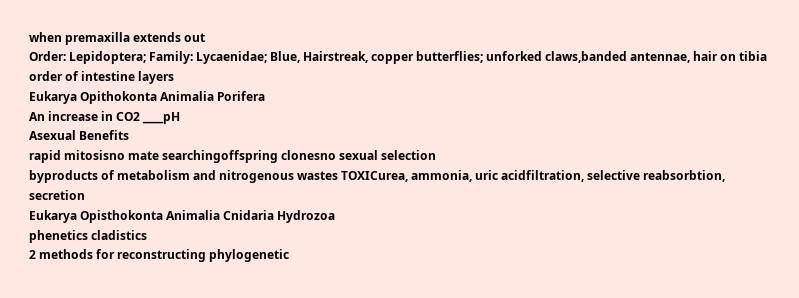when premaxilla extends out
Order: Lepidoptera; Family: Lycaenidae; Blue, Hairstreak, copper butterflies; unforked claws,banded antennae, hair on tibia
order of intestine layers
Eukarya Opithokonta Animalia Porifera
An increase in CO2 ____pH
Asexual Benefits
rapid mitosisno mate searchingoffspring clonesno sexual selection
byproducts of metabolism and nitrogenous wastes TOXICurea, ammonia, uric acidfiltration, selective reabsorbtion, secretion
Eukarya Opisthokonta Animalia Cnidaria Hydrozoa
phenetics cladistics
2 methods for reconstructing phylogenetic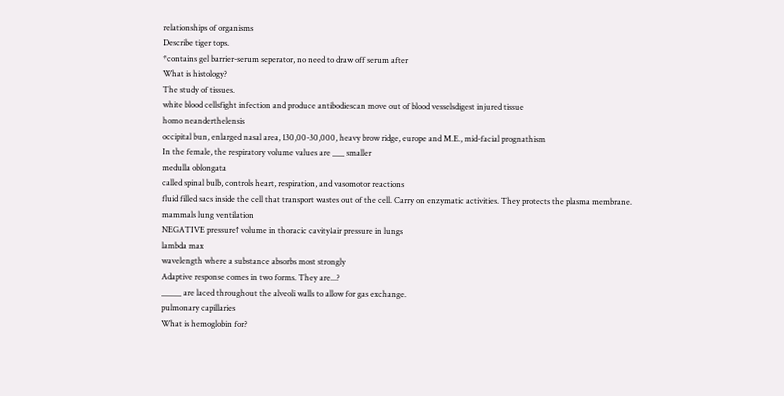relationships of organisms
Describe tiger tops.
*contains gel barrier-serum seperator, no need to draw off serum after
What is histology?
The study of tissues.
white blood cellsfight infection and produce antibodiescan move out of blood vesselsdigest injured tissue
homo neanderthelensis
occipital bun, enlarged nasal area, 130,00-30,000, heavy brow ridge, europe and M.E., mid-facial prognathism
In the female, the respiratory volume values are ___ smaller
medulla oblongata
called spinal bulb, controls heart, respiration, and vasomotor reactions
fluid filled sacs inside the cell that transport wastes out of the cell. Carry on enzymatic activities. They protects the plasma membrane.
mammals lung ventilation
NEGATIVE pressure↑ volume in thoracic cavity↓air pressure in lungs
lambda max
wavelength where a substance absorbs most strongly
Adaptive response comes in two forms. They are...?
_____ are laced throughout the alveoli walls to allow for gas exchange.
pulmonary capillaries
What is hemoglobin for?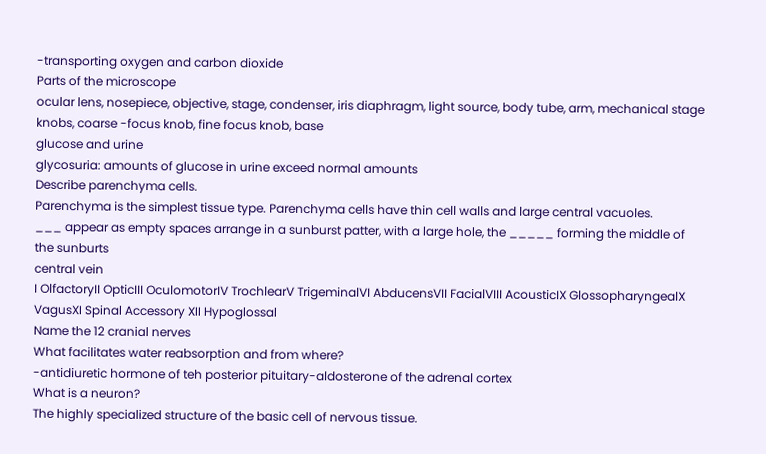-transporting oxygen and carbon dioxide
Parts of the microscope
ocular lens, nosepiece, objective, stage, condenser, iris diaphragm, light source, body tube, arm, mechanical stage knobs, coarse -focus knob, fine focus knob, base
glucose and urine
glycosuria: amounts of glucose in urine exceed normal amounts
Describe parenchyma cells.
Parenchyma is the simplest tissue type. Parenchyma cells have thin cell walls and large central vacuoles.
___ appear as empty spaces arrange in a sunburst patter, with a large hole, the _____ forming the middle of the sunburts
central vein
I OlfactoryII OpticIII OculomotorIV TrochlearV TrigeminalVI AbducensVII FacialVIII AcousticIX GlossopharyngealX VagusXI Spinal Accessory XII Hypoglossal
Name the 12 cranial nerves
What facilitates water reabsorption and from where?
-antidiuretic hormone of teh posterior pituitary-aldosterone of the adrenal cortex
What is a neuron?
The highly specialized structure of the basic cell of nervous tissue.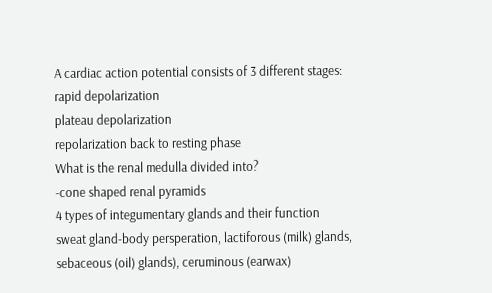A cardiac action potential consists of 3 different stages:
rapid depolarization
plateau depolarization
repolarization back to resting phase
What is the renal medulla divided into?
-cone shaped renal pyramids
4 types of integumentary glands and their function
sweat gland-body persperation, lactiforous (milk) glands, sebaceous (oil) glands), ceruminous (earwax)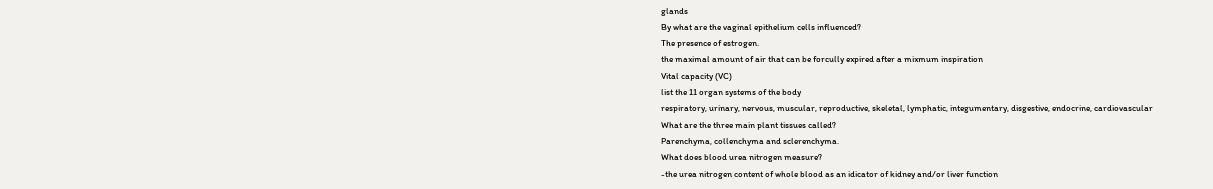glands
By what are the vaginal epithelium cells influenced?
The presence of estrogen.
the maximal amount of air that can be forcully expired after a mixmum inspiration
Vital capacity (VC)
list the 11 organ systems of the body
respiratory, urinary, nervous, muscular, reproductive, skeletal, lymphatic, integumentary, disgestive, endocrine, cardiovascular
What are the three main plant tissues called?
Parenchyma, collenchyma and sclerenchyma.
What does blood urea nitrogen measure?
-the urea nitrogen content of whole blood as an idicator of kidney and/or liver function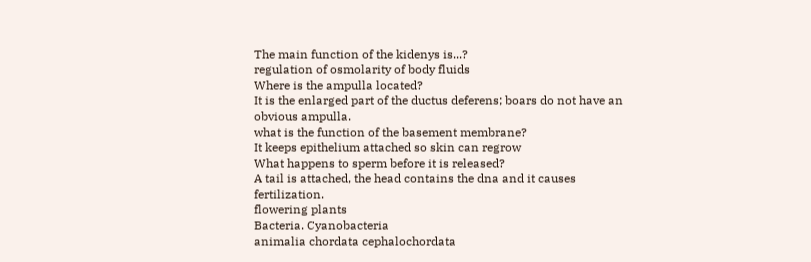The main function of the kidenys is...?
regulation of osmolarity of body fluids
Where is the ampulla located?
It is the enlarged part of the ductus deferens; boars do not have an obvious ampulla.
what is the function of the basement membrane?
It keeps epithelium attached so skin can regrow
What happens to sperm before it is released?
A tail is attached, the head contains the dna and it causes fertilization.
flowering plants
Bacteria. Cyanobacteria
animalia chordata cephalochordata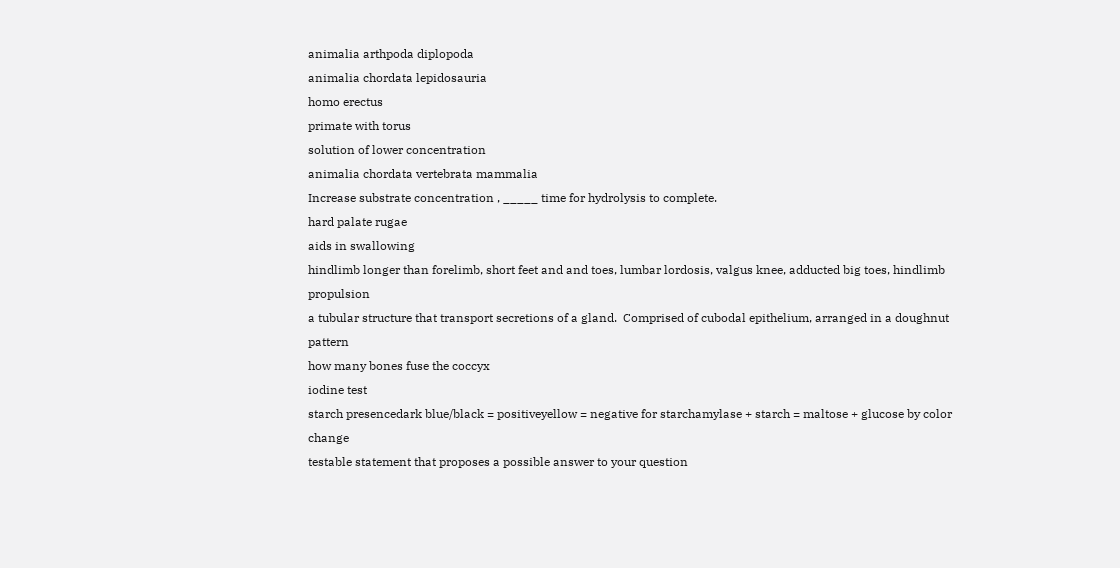animalia arthpoda diplopoda
animalia chordata lepidosauria
homo erectus
primate with torus
solution of lower concentration
animalia chordata vertebrata mammalia
Increase substrate concentration , _____ time for hydrolysis to complete.
hard palate rugae
aids in swallowing
hindlimb longer than forelimb, short feet and and toes, lumbar lordosis, valgus knee, adducted big toes, hindlimb propulsion
a tubular structure that transport secretions of a gland.  Comprised of cubodal epithelium, arranged in a doughnut pattern
how many bones fuse the coccyx
iodine test
starch presencedark blue/black = positiveyellow = negative for starchamylase + starch = maltose + glucose by color change
testable statement that proposes a possible answer to your question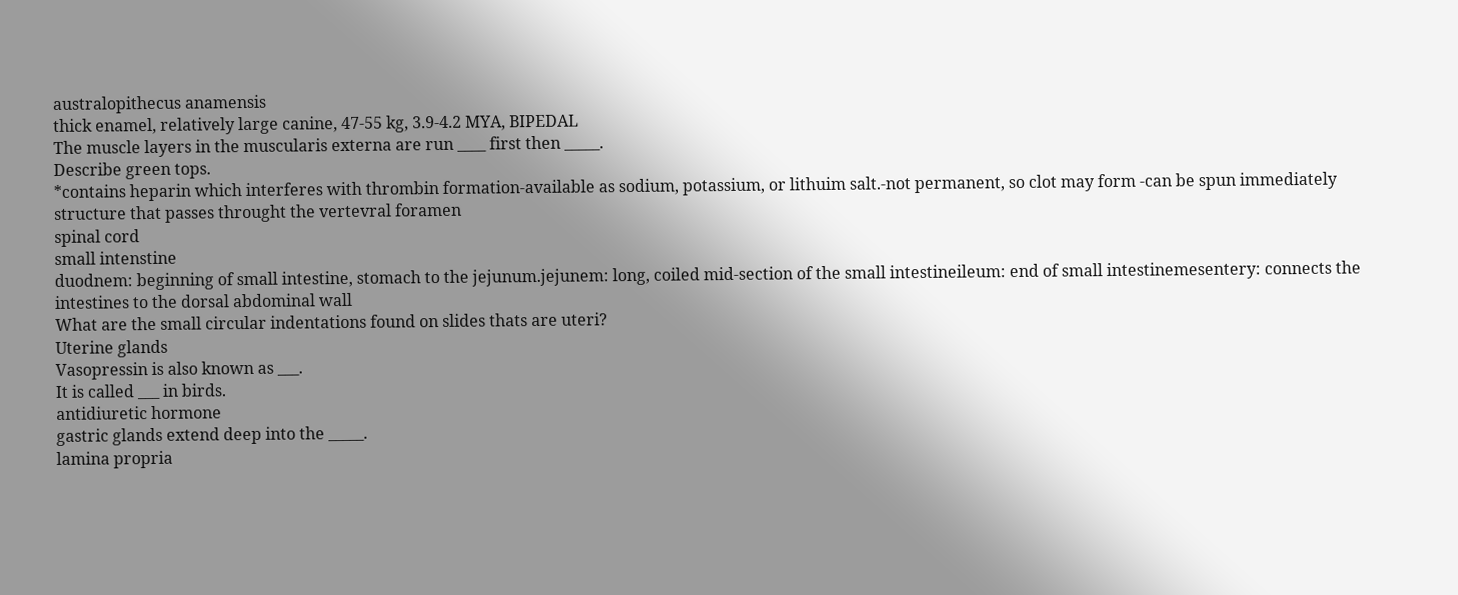australopithecus anamensis
thick enamel, relatively large canine, 47-55 kg, 3.9-4.2 MYA, BIPEDAL
The muscle layers in the muscularis externa are run ____ first then _____.
Describe green tops.
*contains heparin which interferes with thrombin formation-available as sodium, potassium, or lithuim salt.-not permanent, so clot may form -can be spun immediately
structure that passes throught the vertevral foramen
spinal cord
small intenstine
duodnem: beginning of small intestine, stomach to the jejunum.jejunem: long, coiled mid-section of the small intestineileum: end of small intestinemesentery: connects the intestines to the dorsal abdominal wall
What are the small circular indentations found on slides thats are uteri?
Uterine glands
Vasopressin is also known as ___.
It is called ___ in birds.
antidiuretic hormone
gastric glands extend deep into the _____.
lamina propria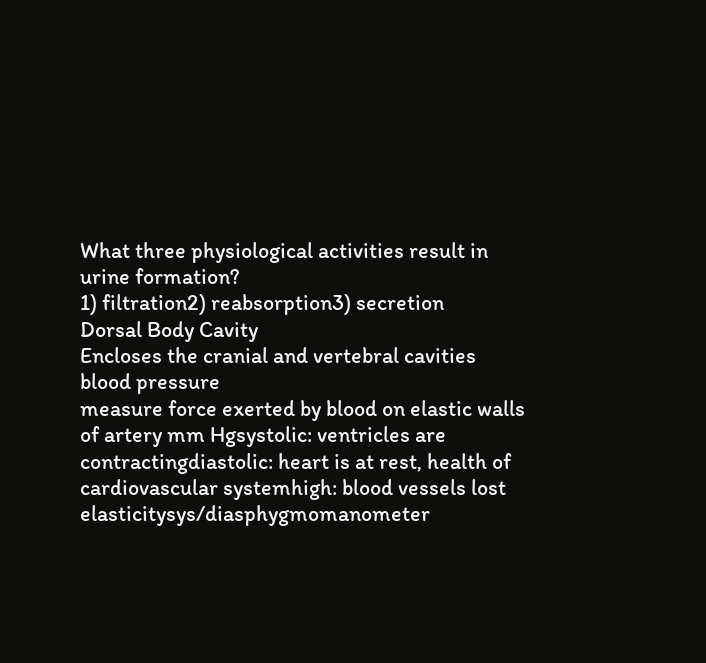What three physiological activities result in urine formation?
1) filtration2) reabsorption3) secretion
Dorsal Body Cavity
Encloses the cranial and vertebral cavities
blood pressure
measure force exerted by blood on elastic walls of artery mm Hgsystolic: ventricles are contractingdiastolic: heart is at rest, health of cardiovascular systemhigh: blood vessels lost elasticitysys/diasphygmomanometer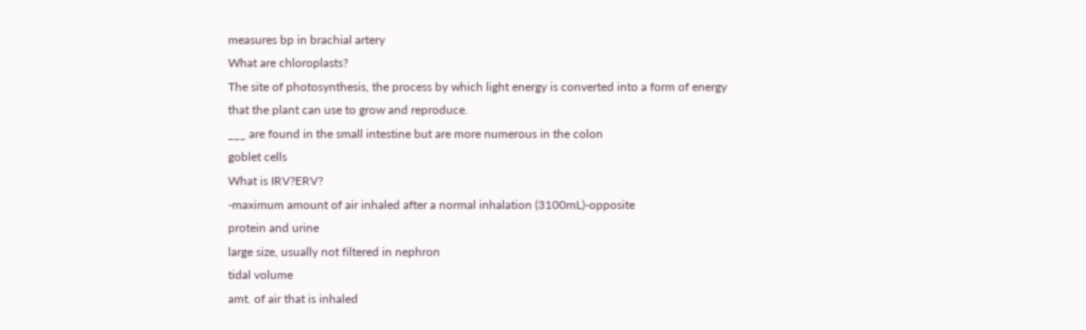measures bp in brachial artery
What are chloroplasts?
The site of photosynthesis, the process by which light energy is converted into a form of energy that the plant can use to grow and reproduce.
___ are found in the small intestine but are more numerous in the colon
goblet cells
What is IRV?ERV?
-maximum amount of air inhaled after a normal inhalation (3100mL)-opposite
protein and urine
large size, usually not filtered in nephron
tidal volume
amt. of air that is inhaled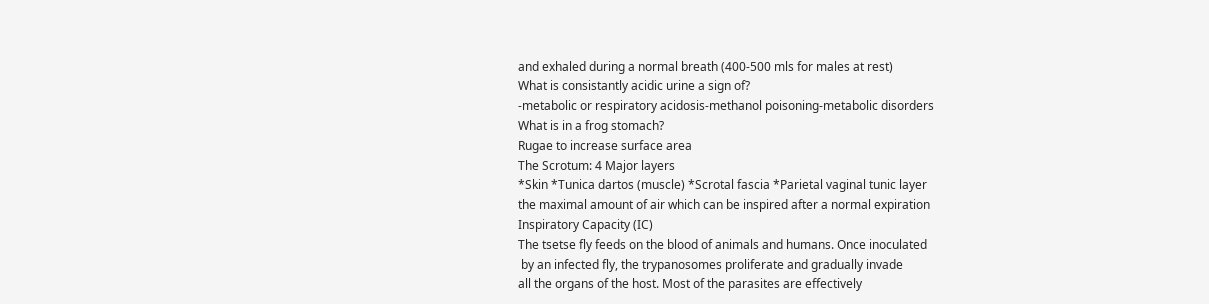and exhaled during a normal breath (400-500 mls for males at rest)
What is consistantly acidic urine a sign of?
-metabolic or respiratory acidosis-methanol poisoning-metabolic disorders
What is in a frog stomach?
Rugae to increase surface area
The Scrotum: 4 Major layers
*Skin *Tunica dartos (muscle) *Scrotal fascia *Parietal vaginal tunic layer
the maximal amount of air which can be inspired after a normal expiration
Inspiratory Capacity (IC)
The tsetse fly feeds on the blood of animals and humans. Once inoculated
 by an infected fly, the trypanosomes proliferate and gradually invade
all the organs of the host. Most of the parasites are effectively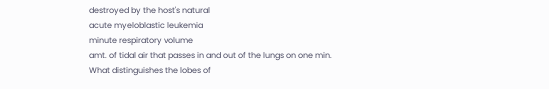destroyed by the host's natural
acute myeloblastic leukemia
minute respiratory volume
amt. of tidal air that passes in and out of the lungs on one min.
What distinguishes the lobes of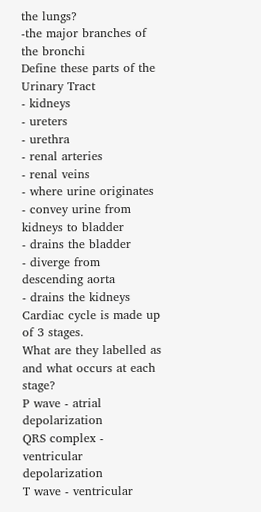the lungs?
-the major branches of the bronchi
Define these parts of the Urinary Tract
- kidneys
- ureters
- urethra
- renal arteries
- renal veins
- where urine originates
- convey urine from kidneys to bladder
- drains the bladder
- diverge from descending aorta
- drains the kidneys
Cardiac cycle is made up of 3 stages.
What are they labelled as and what occurs at each stage?
P wave - atrial depolarization
QRS complex - ventricular depolarization
T wave - ventricular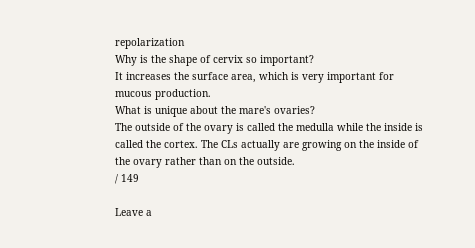repolarization
Why is the shape of cervix so important?
It increases the surface area, which is very important for mucous production.
What is unique about the mare's ovaries?
The outside of the ovary is called the medulla while the inside is called the cortex. The CLs actually are growing on the inside of the ovary rather than on the outside.
/ 149

Leave a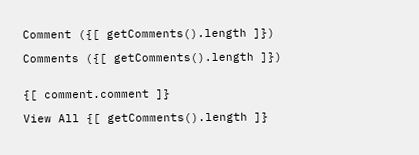Comment ({[ getComments().length ]})

Comments ({[ getComments().length ]})


{[ comment.comment ]}

View All {[ getComments().length ]}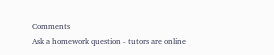Comments
Ask a homework question - tutors are online